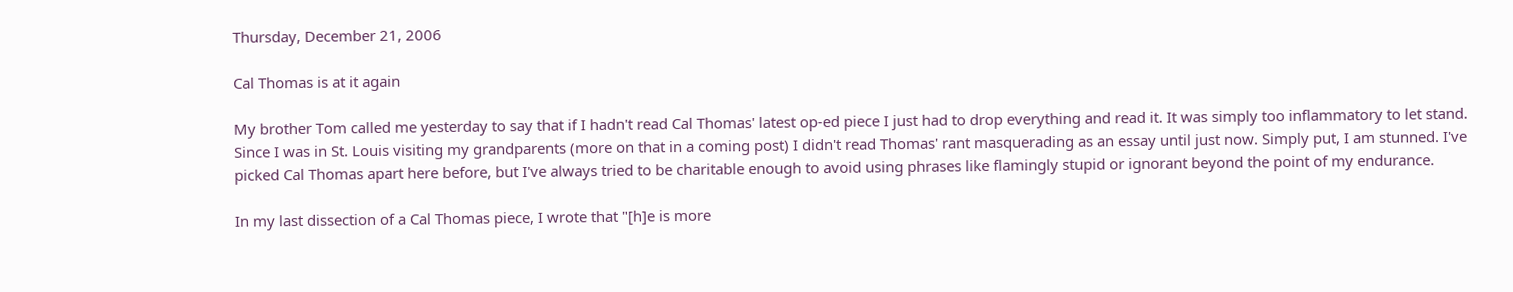Thursday, December 21, 2006

Cal Thomas is at it again

My brother Tom called me yesterday to say that if I hadn't read Cal Thomas' latest op-ed piece I just had to drop everything and read it. It was simply too inflammatory to let stand. Since I was in St. Louis visiting my grandparents (more on that in a coming post) I didn't read Thomas' rant masquerading as an essay until just now. Simply put, I am stunned. I've picked Cal Thomas apart here before, but I've always tried to be charitable enough to avoid using phrases like flamingly stupid or ignorant beyond the point of my endurance.

In my last dissection of a Cal Thomas piece, I wrote that "[h]e is more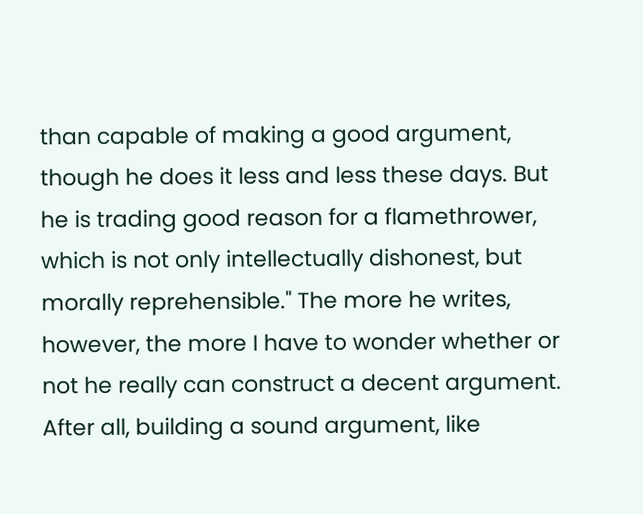than capable of making a good argument, though he does it less and less these days. But he is trading good reason for a flamethrower, which is not only intellectually dishonest, but morally reprehensible." The more he writes, however, the more I have to wonder whether or not he really can construct a decent argument. After all, building a sound argument, like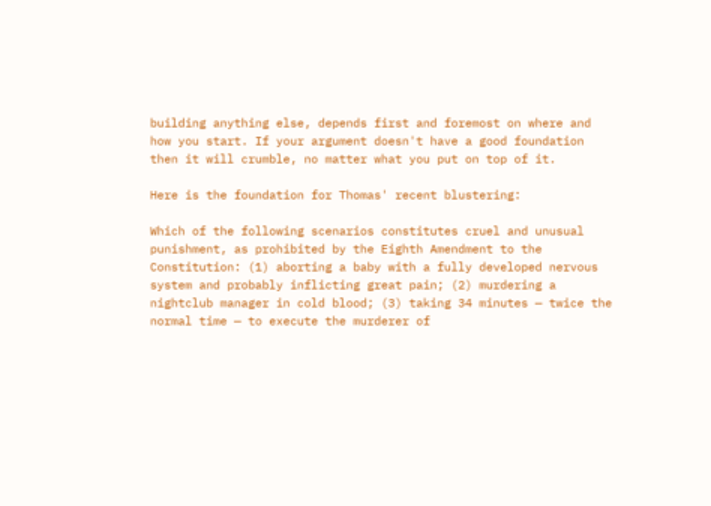building anything else, depends first and foremost on where and how you start. If your argument doesn't have a good foundation then it will crumble, no matter what you put on top of it.

Here is the foundation for Thomas' recent blustering:

Which of the following scenarios constitutes cruel and unusual punishment, as prohibited by the Eighth Amendment to the Constitution: (1) aborting a baby with a fully developed nervous system and probably inflicting great pain; (2) murdering a nightclub manager in cold blood; (3) taking 34 minutes — twice the normal time — to execute the murderer of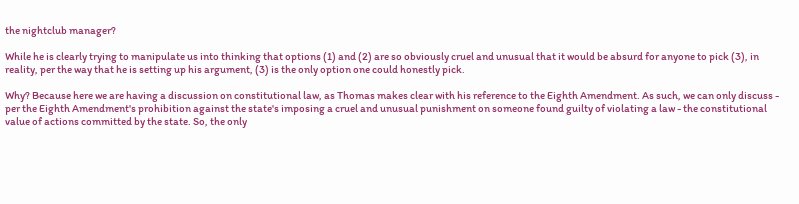the nightclub manager?

While he is clearly trying to manipulate us into thinking that options (1) and (2) are so obviously cruel and unusual that it would be absurd for anyone to pick (3), in reality, per the way that he is setting up his argument, (3) is the only option one could honestly pick.

Why? Because here we are having a discussion on constitutional law, as Thomas makes clear with his reference to the Eighth Amendment. As such, we can only discuss - per the Eighth Amendment's prohibition against the state's imposing a cruel and unusual punishment on someone found guilty of violating a law - the constitutional value of actions committed by the state. So, the only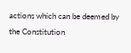actions which can be deemed by the Constitution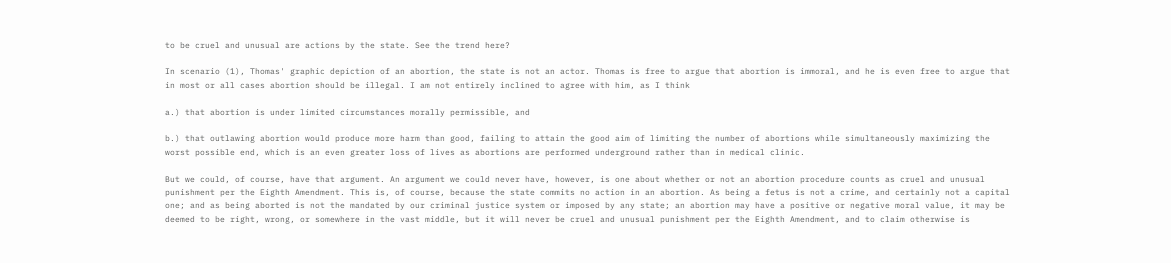to be cruel and unusual are actions by the state. See the trend here?

In scenario (1), Thomas' graphic depiction of an abortion, the state is not an actor. Thomas is free to argue that abortion is immoral, and he is even free to argue that in most or all cases abortion should be illegal. I am not entirely inclined to agree with him, as I think

a.) that abortion is under limited circumstances morally permissible, and

b.) that outlawing abortion would produce more harm than good, failing to attain the good aim of limiting the number of abortions while simultaneously maximizing the worst possible end, which is an even greater loss of lives as abortions are performed underground rather than in medical clinic.

But we could, of course, have that argument. An argument we could never have, however, is one about whether or not an abortion procedure counts as cruel and unusual punishment per the Eighth Amendment. This is, of course, because the state commits no action in an abortion. As being a fetus is not a crime, and certainly not a capital one; and as being aborted is not the mandated by our criminal justice system or imposed by any state; an abortion may have a positive or negative moral value, it may be deemed to be right, wrong, or somewhere in the vast middle, but it will never be cruel and unusual punishment per the Eighth Amendment, and to claim otherwise is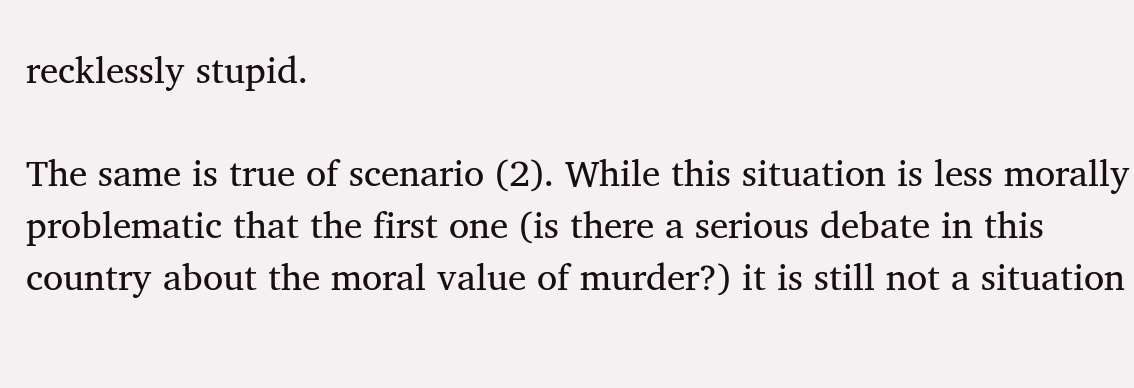recklessly stupid.

The same is true of scenario (2). While this situation is less morally problematic that the first one (is there a serious debate in this country about the moral value of murder?) it is still not a situation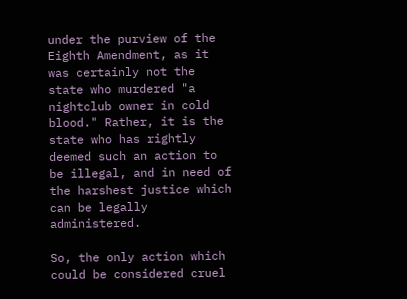under the purview of the Eighth Amendment, as it was certainly not the state who murdered "a nightclub owner in cold blood." Rather, it is the state who has rightly deemed such an action to be illegal, and in need of the harshest justice which can be legally administered.

So, the only action which could be considered cruel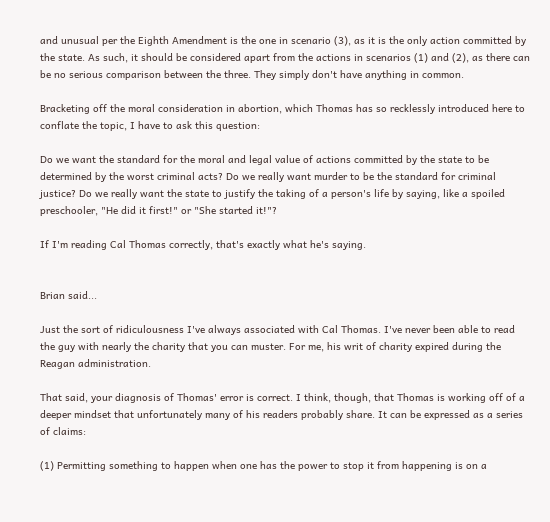and unusual per the Eighth Amendment is the one in scenario (3), as it is the only action committed by the state. As such, it should be considered apart from the actions in scenarios (1) and (2), as there can be no serious comparison between the three. They simply don't have anything in common.

Bracketing off the moral consideration in abortion, which Thomas has so recklessly introduced here to conflate the topic, I have to ask this question:

Do we want the standard for the moral and legal value of actions committed by the state to be determined by the worst criminal acts? Do we really want murder to be the standard for criminal justice? Do we really want the state to justify the taking of a person's life by saying, like a spoiled preschooler, "He did it first!" or "She started it!"?

If I'm reading Cal Thomas correctly, that's exactly what he's saying.


Brian said...

Just the sort of ridiculousness I've always associated with Cal Thomas. I've never been able to read the guy with nearly the charity that you can muster. For me, his writ of charity expired during the Reagan administration.

That said, your diagnosis of Thomas' error is correct. I think, though, that Thomas is working off of a deeper mindset that unfortunately many of his readers probably share. It can be expressed as a series of claims:

(1) Permitting something to happen when one has the power to stop it from happening is on a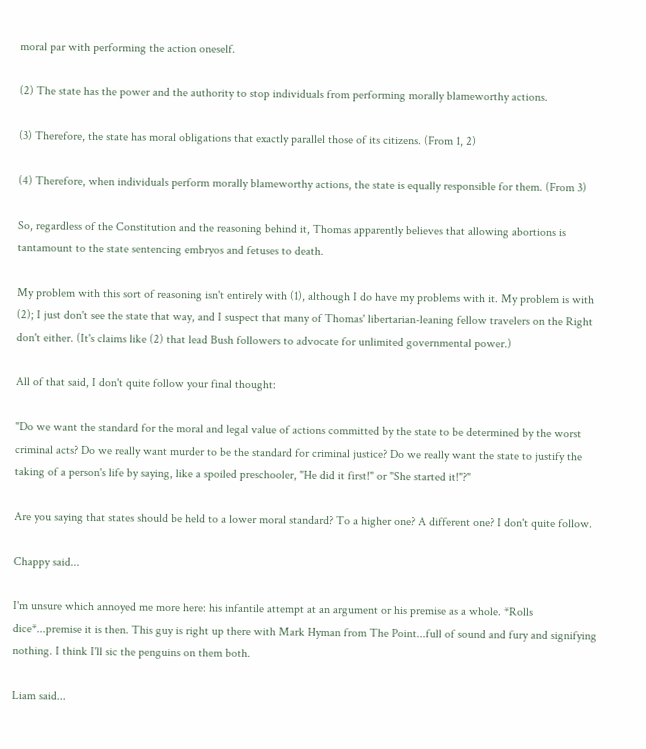moral par with performing the action oneself.

(2) The state has the power and the authority to stop individuals from performing morally blameworthy actions.

(3) Therefore, the state has moral obligations that exactly parallel those of its citizens. (From 1, 2)

(4) Therefore, when individuals perform morally blameworthy actions, the state is equally responsible for them. (From 3)

So, regardless of the Constitution and the reasoning behind it, Thomas apparently believes that allowing abortions is tantamount to the state sentencing embryos and fetuses to death.

My problem with this sort of reasoning isn't entirely with (1), although I do have my problems with it. My problem is with (2); I just don't see the state that way, and I suspect that many of Thomas' libertarian-leaning fellow travelers on the Right don't either. (It's claims like (2) that lead Bush followers to advocate for unlimited governmental power.)

All of that said, I don't quite follow your final thought:

"Do we want the standard for the moral and legal value of actions committed by the state to be determined by the worst criminal acts? Do we really want murder to be the standard for criminal justice? Do we really want the state to justify the taking of a person's life by saying, like a spoiled preschooler, "He did it first!" or "She started it!"?"

Are you saying that states should be held to a lower moral standard? To a higher one? A different one? I don't quite follow.

Chappy said...

I'm unsure which annoyed me more here: his infantile attempt at an argument or his premise as a whole. *Rolls dice*...premise it is then. This guy is right up there with Mark Hyman from The Point...full of sound and fury and signifying nothing. I think I'll sic the penguins on them both.

Liam said...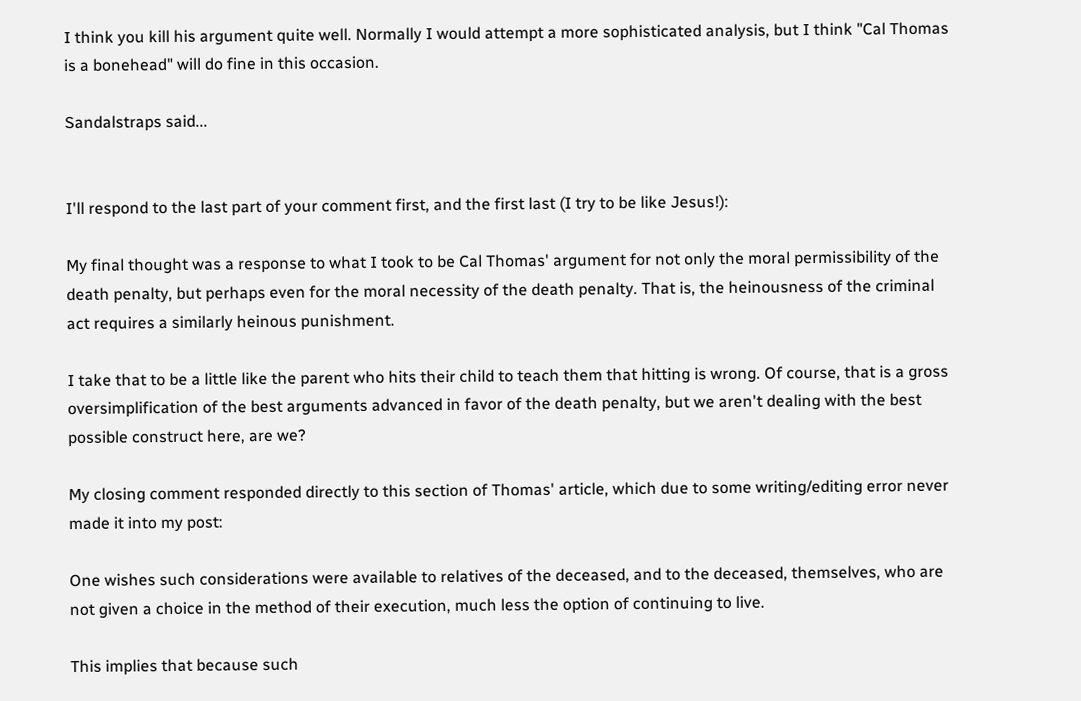I think you kill his argument quite well. Normally I would attempt a more sophisticated analysis, but I think "Cal Thomas is a bonehead" will do fine in this occasion.

Sandalstraps said...


I'll respond to the last part of your comment first, and the first last (I try to be like Jesus!):

My final thought was a response to what I took to be Cal Thomas' argument for not only the moral permissibility of the death penalty, but perhaps even for the moral necessity of the death penalty. That is, the heinousness of the criminal act requires a similarly heinous punishment.

I take that to be a little like the parent who hits their child to teach them that hitting is wrong. Of course, that is a gross oversimplification of the best arguments advanced in favor of the death penalty, but we aren't dealing with the best possible construct here, are we?

My closing comment responded directly to this section of Thomas' article, which due to some writing/editing error never made it into my post:

One wishes such considerations were available to relatives of the deceased, and to the deceased, themselves, who are not given a choice in the method of their execution, much less the option of continuing to live.

This implies that because such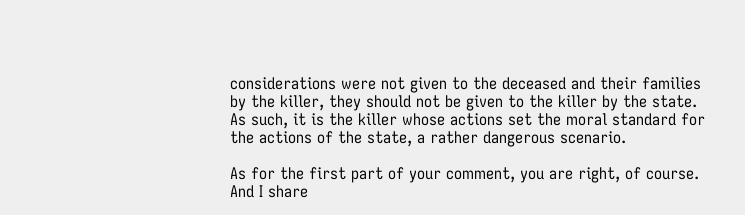considerations were not given to the deceased and their families by the killer, they should not be given to the killer by the state. As such, it is the killer whose actions set the moral standard for the actions of the state, a rather dangerous scenario.

As for the first part of your comment, you are right, of course. And I share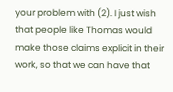your problem with (2). I just wish that people like Thomas would make those claims explicit in their work, so that we can have that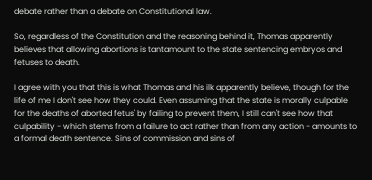debate rather than a debate on Constitutional law.

So, regardless of the Constitution and the reasoning behind it, Thomas apparently believes that allowing abortions is tantamount to the state sentencing embryos and fetuses to death.

I agree with you that this is what Thomas and his ilk apparently believe, though for the life of me I don't see how they could. Even assuming that the state is morally culpable for the deaths of aborted fetus' by failing to prevent them, I still can't see how that culpability - which stems from a failure to act rather than from any action - amounts to a formal death sentence. Sins of commission and sins of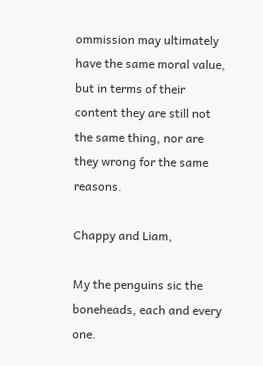ommission may ultimately have the same moral value, but in terms of their content they are still not the same thing, nor are they wrong for the same reasons.

Chappy and Liam,

My the penguins sic the boneheads, each and every one.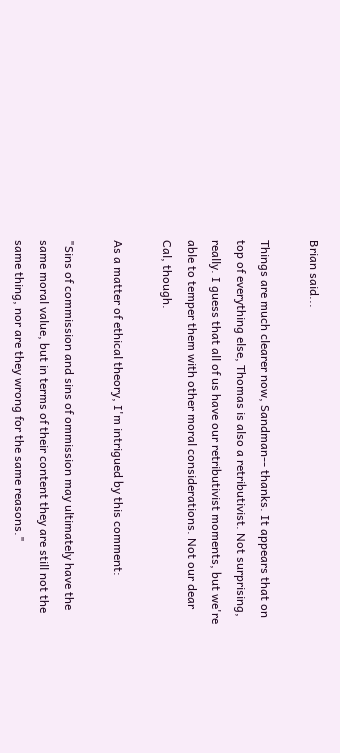Brian said...

Things are much clearer now, Sandman-- thanks. It appears that on top of everything else, Thomas is also a retributivist. Not surprising, really. I guess that all of us have our retributivist moments, but we're able to temper them with other moral considerations. Not our dear Cal, though.

As a matter of ethical theory, I'm intrigued by this comment:

"Sins of commission and sins of ommission may ultimately have the same moral value, but in terms of their content they are still not the same thing, nor are they wrong for the same reasons."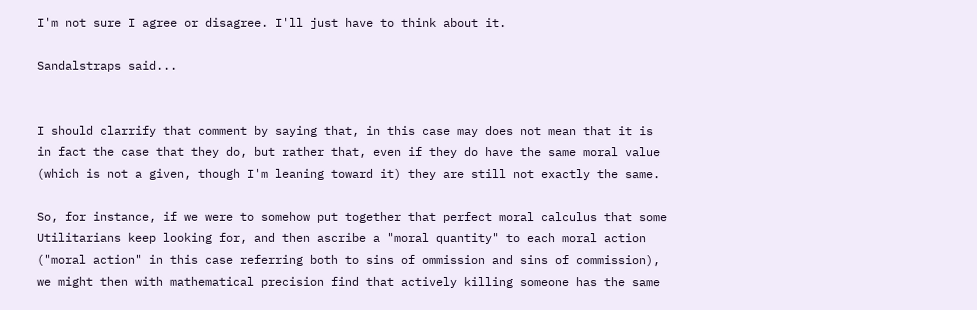I'm not sure I agree or disagree. I'll just have to think about it.

Sandalstraps said...


I should clarrify that comment by saying that, in this case may does not mean that it is in fact the case that they do, but rather that, even if they do have the same moral value (which is not a given, though I'm leaning toward it) they are still not exactly the same.

So, for instance, if we were to somehow put together that perfect moral calculus that some Utilitarians keep looking for, and then ascribe a "moral quantity" to each moral action ("moral action" in this case referring both to sins of ommission and sins of commission), we might then with mathematical precision find that actively killing someone has the same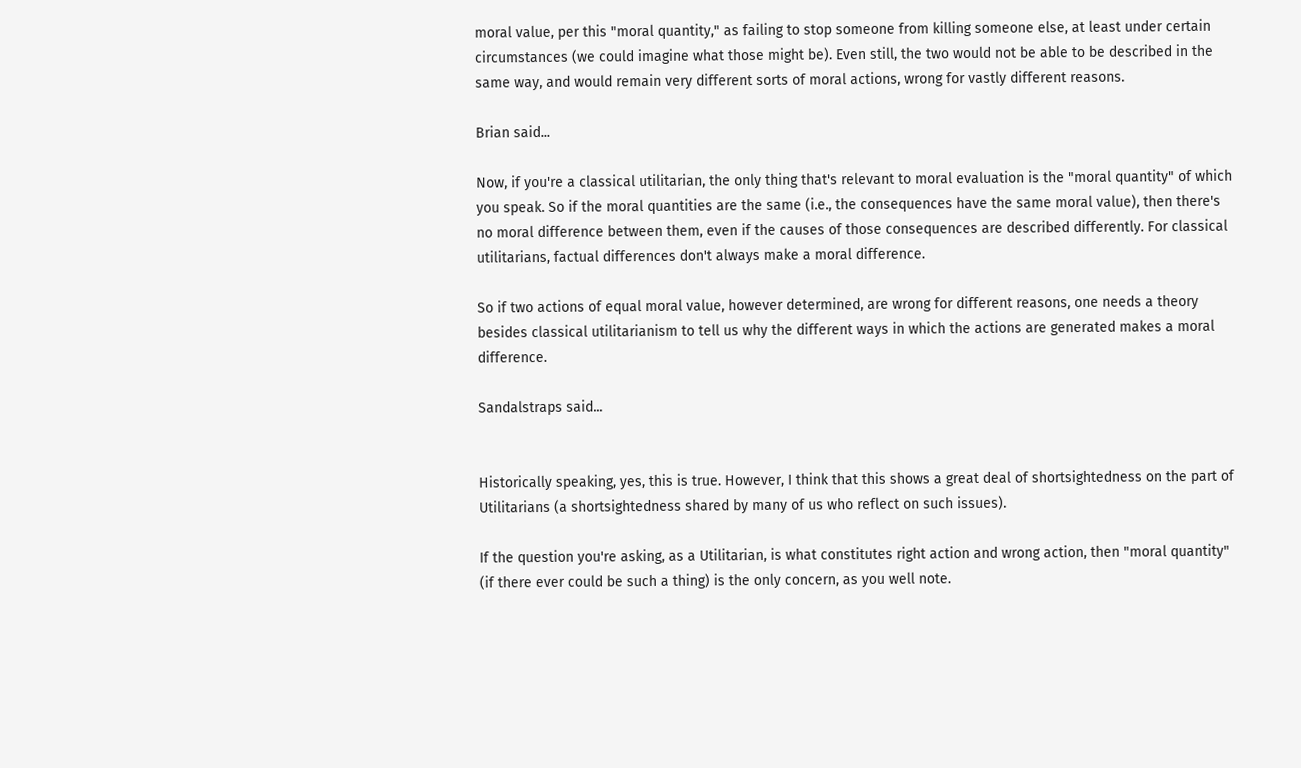moral value, per this "moral quantity," as failing to stop someone from killing someone else, at least under certain circumstances (we could imagine what those might be). Even still, the two would not be able to be described in the same way, and would remain very different sorts of moral actions, wrong for vastly different reasons.

Brian said...

Now, if you're a classical utilitarian, the only thing that's relevant to moral evaluation is the "moral quantity" of which you speak. So if the moral quantities are the same (i.e., the consequences have the same moral value), then there's no moral difference between them, even if the causes of those consequences are described differently. For classical utilitarians, factual differences don't always make a moral difference.

So if two actions of equal moral value, however determined, are wrong for different reasons, one needs a theory besides classical utilitarianism to tell us why the different ways in which the actions are generated makes a moral difference.

Sandalstraps said...


Historically speaking, yes, this is true. However, I think that this shows a great deal of shortsightedness on the part of Utilitarians (a shortsightedness shared by many of us who reflect on such issues).

If the question you're asking, as a Utilitarian, is what constitutes right action and wrong action, then "moral quantity" (if there ever could be such a thing) is the only concern, as you well note.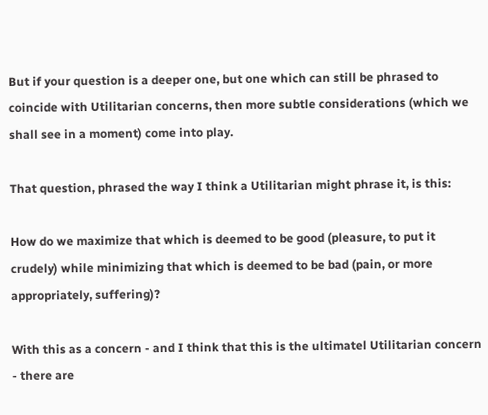But if your question is a deeper one, but one which can still be phrased to coincide with Utilitarian concerns, then more subtle considerations (which we shall see in a moment) come into play.

That question, phrased the way I think a Utilitarian might phrase it, is this:

How do we maximize that which is deemed to be good (pleasure, to put it crudely) while minimizing that which is deemed to be bad (pain, or more appropriately, suffering)?

With this as a concern - and I think that this is the ultimatel Utilitarian concern - there are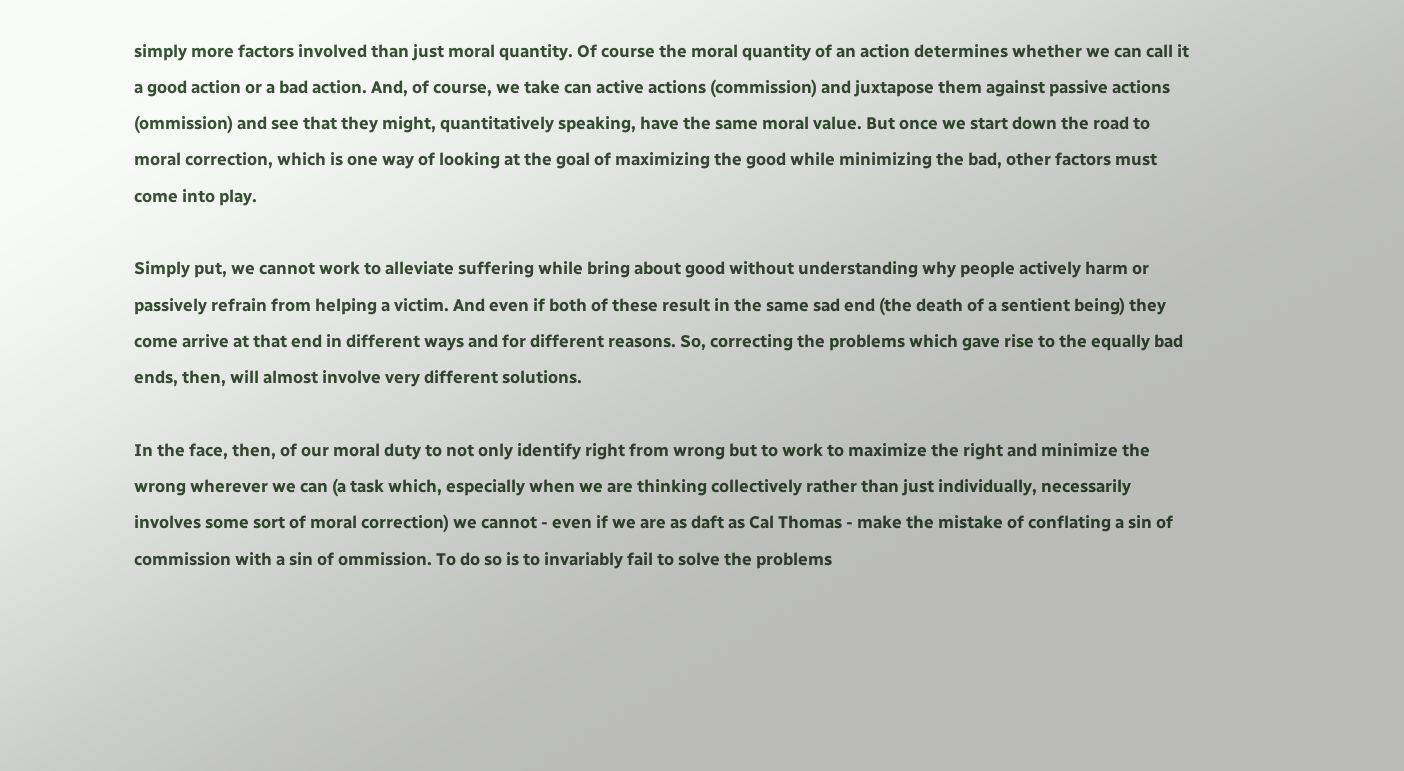simply more factors involved than just moral quantity. Of course the moral quantity of an action determines whether we can call it a good action or a bad action. And, of course, we take can active actions (commission) and juxtapose them against passive actions (ommission) and see that they might, quantitatively speaking, have the same moral value. But once we start down the road to moral correction, which is one way of looking at the goal of maximizing the good while minimizing the bad, other factors must come into play.

Simply put, we cannot work to alleviate suffering while bring about good without understanding why people actively harm or passively refrain from helping a victim. And even if both of these result in the same sad end (the death of a sentient being) they come arrive at that end in different ways and for different reasons. So, correcting the problems which gave rise to the equally bad ends, then, will almost involve very different solutions.

In the face, then, of our moral duty to not only identify right from wrong but to work to maximize the right and minimize the wrong wherever we can (a task which, especially when we are thinking collectively rather than just individually, necessarily involves some sort of moral correction) we cannot - even if we are as daft as Cal Thomas - make the mistake of conflating a sin of commission with a sin of ommission. To do so is to invariably fail to solve the problems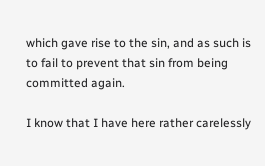which gave rise to the sin, and as such is to fail to prevent that sin from being committed again.

I know that I have here rather carelessly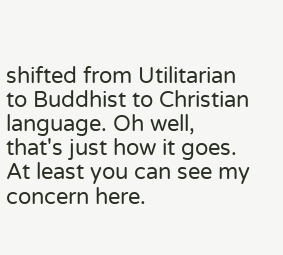shifted from Utilitarian to Buddhist to Christian language. Oh well, that's just how it goes. At least you can see my concern here.